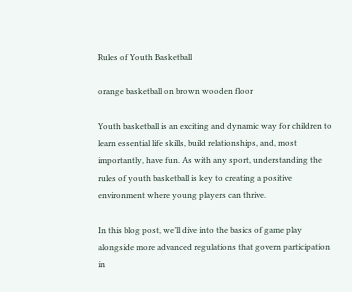Rules of Youth Basketball

orange basketball on brown wooden floor

Youth basketball is an exciting and dynamic way for children to learn essential life skills, build relationships, and, most importantly, have fun. As with any sport, understanding the rules of youth basketball is key to creating a positive environment where young players can thrive.

In this blog post, we’ll dive into the basics of game play alongside more advanced regulations that govern participation in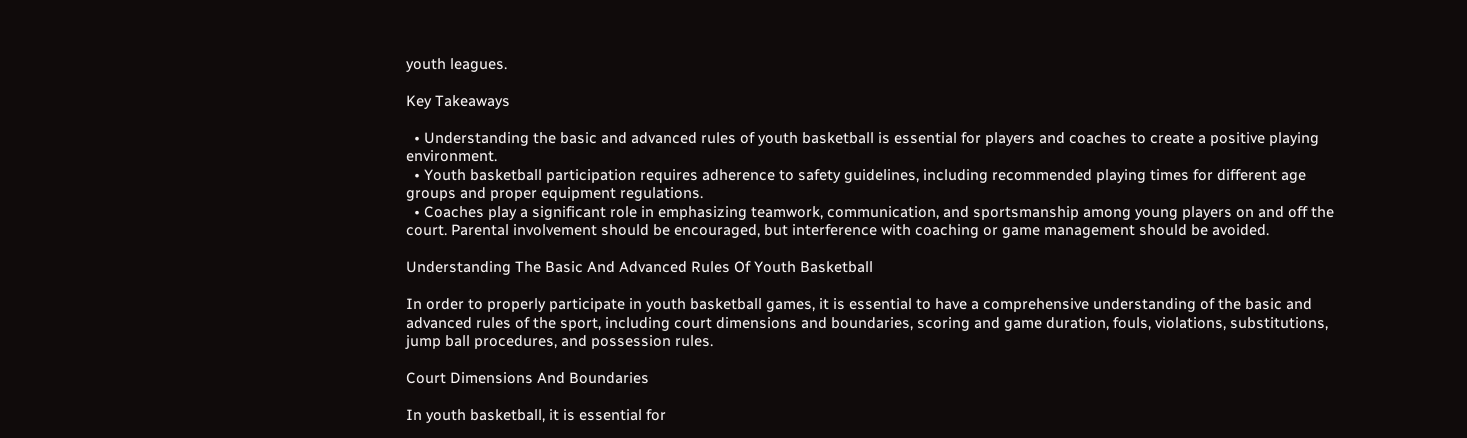youth leagues.

Key Takeaways

  • Understanding the basic and advanced rules of youth basketball is essential for players and coaches to create a positive playing environment.
  • Youth basketball participation requires adherence to safety guidelines, including recommended playing times for different age groups and proper equipment regulations.
  • Coaches play a significant role in emphasizing teamwork, communication, and sportsmanship among young players on and off the court. Parental involvement should be encouraged, but interference with coaching or game management should be avoided.

Understanding The Basic And Advanced Rules Of Youth Basketball

In order to properly participate in youth basketball games, it is essential to have a comprehensive understanding of the basic and advanced rules of the sport, including court dimensions and boundaries, scoring and game duration, fouls, violations, substitutions, jump ball procedures, and possession rules.

Court Dimensions And Boundaries

In youth basketball, it is essential for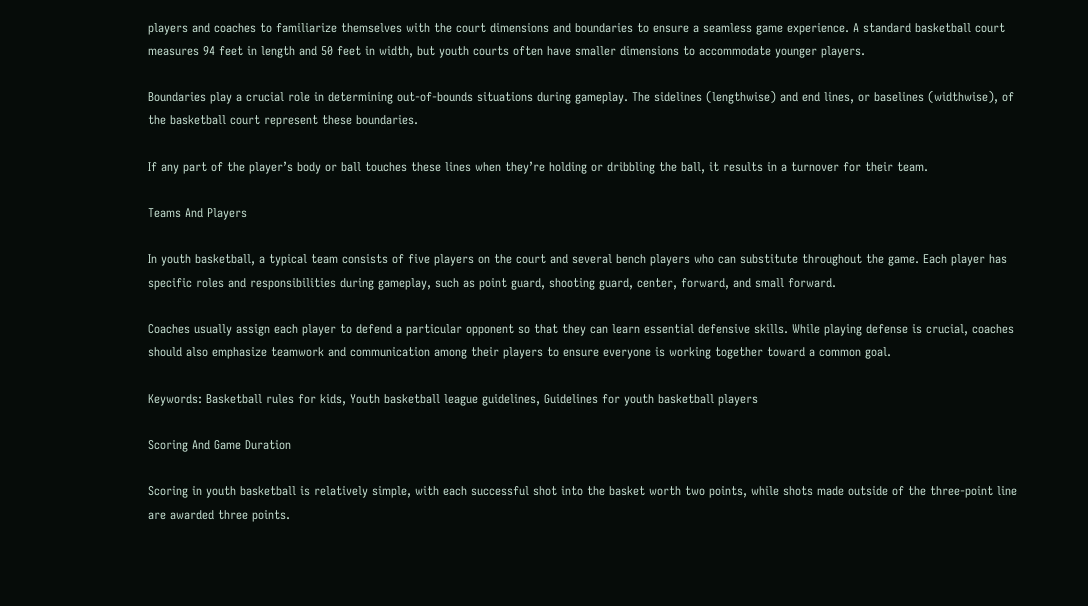players and coaches to familiarize themselves with the court dimensions and boundaries to ensure a seamless game experience. A standard basketball court measures 94 feet in length and 50 feet in width, but youth courts often have smaller dimensions to accommodate younger players.

Boundaries play a crucial role in determining out-of-bounds situations during gameplay. The sidelines (lengthwise) and end lines, or baselines (widthwise), of the basketball court represent these boundaries.

If any part of the player’s body or ball touches these lines when they’re holding or dribbling the ball, it results in a turnover for their team.

Teams And Players

In youth basketball, a typical team consists of five players on the court and several bench players who can substitute throughout the game. Each player has specific roles and responsibilities during gameplay, such as point guard, shooting guard, center, forward, and small forward.

Coaches usually assign each player to defend a particular opponent so that they can learn essential defensive skills. While playing defense is crucial, coaches should also emphasize teamwork and communication among their players to ensure everyone is working together toward a common goal.

Keywords: Basketball rules for kids, Youth basketball league guidelines, Guidelines for youth basketball players

Scoring And Game Duration

Scoring in youth basketball is relatively simple, with each successful shot into the basket worth two points, while shots made outside of the three-point line are awarded three points.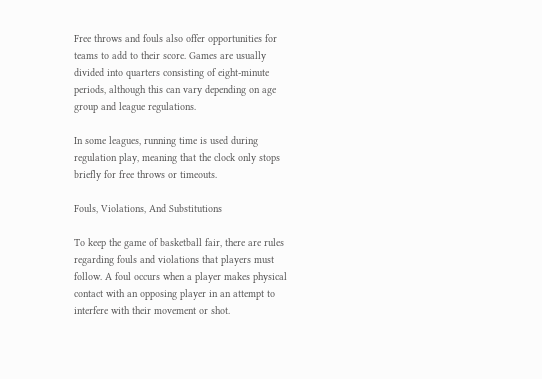Free throws and fouls also offer opportunities for teams to add to their score. Games are usually divided into quarters consisting of eight-minute periods, although this can vary depending on age group and league regulations.

In some leagues, running time is used during regulation play, meaning that the clock only stops briefly for free throws or timeouts.

Fouls, Violations, And Substitutions

To keep the game of basketball fair, there are rules regarding fouls and violations that players must follow. A foul occurs when a player makes physical contact with an opposing player in an attempt to interfere with their movement or shot.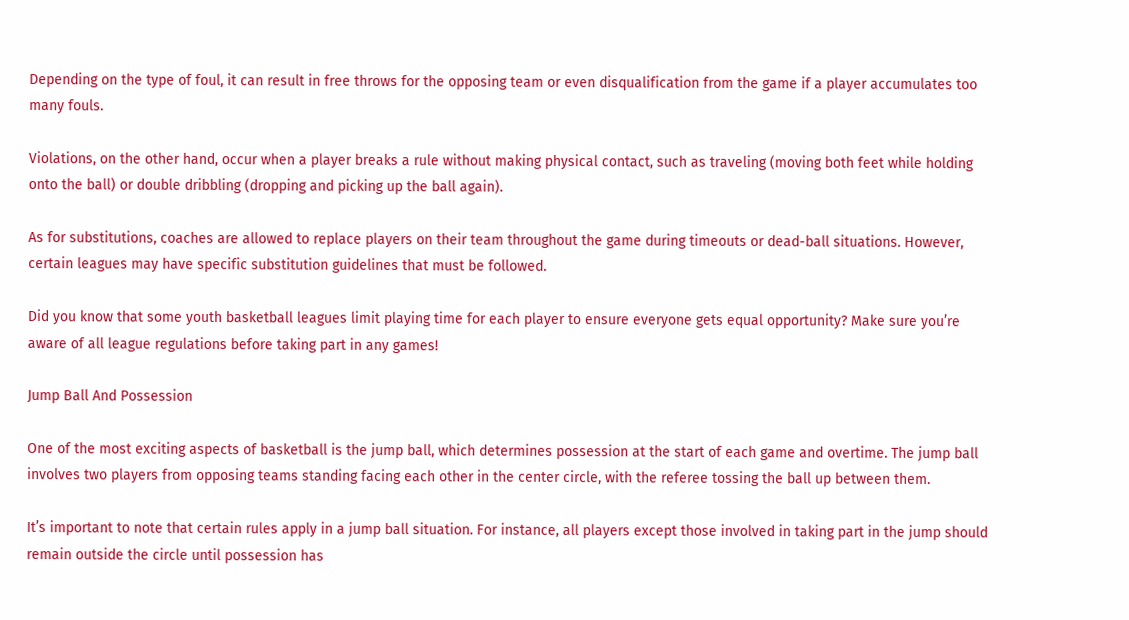Depending on the type of foul, it can result in free throws for the opposing team or even disqualification from the game if a player accumulates too many fouls.

Violations, on the other hand, occur when a player breaks a rule without making physical contact, such as traveling (moving both feet while holding onto the ball) or double dribbling (dropping and picking up the ball again).

As for substitutions, coaches are allowed to replace players on their team throughout the game during timeouts or dead-ball situations. However, certain leagues may have specific substitution guidelines that must be followed.

Did you know that some youth basketball leagues limit playing time for each player to ensure everyone gets equal opportunity? Make sure you’re aware of all league regulations before taking part in any games!

Jump Ball And Possession

One of the most exciting aspects of basketball is the jump ball, which determines possession at the start of each game and overtime. The jump ball involves two players from opposing teams standing facing each other in the center circle, with the referee tossing the ball up between them.

It’s important to note that certain rules apply in a jump ball situation. For instance, all players except those involved in taking part in the jump should remain outside the circle until possession has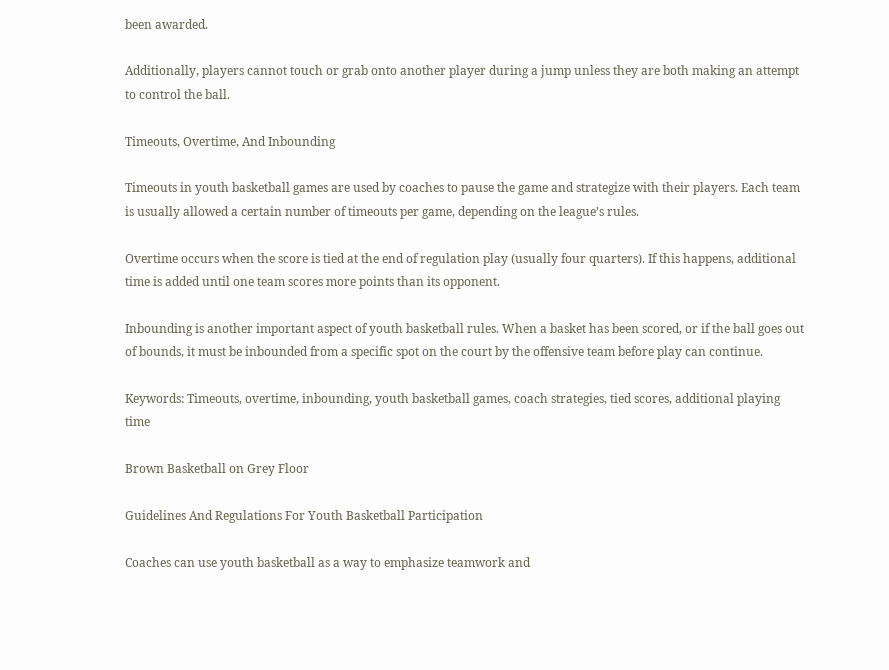been awarded.

Additionally, players cannot touch or grab onto another player during a jump unless they are both making an attempt to control the ball.

Timeouts, Overtime, And Inbounding

Timeouts in youth basketball games are used by coaches to pause the game and strategize with their players. Each team is usually allowed a certain number of timeouts per game, depending on the league’s rules.

Overtime occurs when the score is tied at the end of regulation play (usually four quarters). If this happens, additional time is added until one team scores more points than its opponent.

Inbounding is another important aspect of youth basketball rules. When a basket has been scored, or if the ball goes out of bounds, it must be inbounded from a specific spot on the court by the offensive team before play can continue.

Keywords: Timeouts, overtime, inbounding, youth basketball games, coach strategies, tied scores, additional playing time

Brown Basketball on Grey Floor

Guidelines And Regulations For Youth Basketball Participation

Coaches can use youth basketball as a way to emphasize teamwork and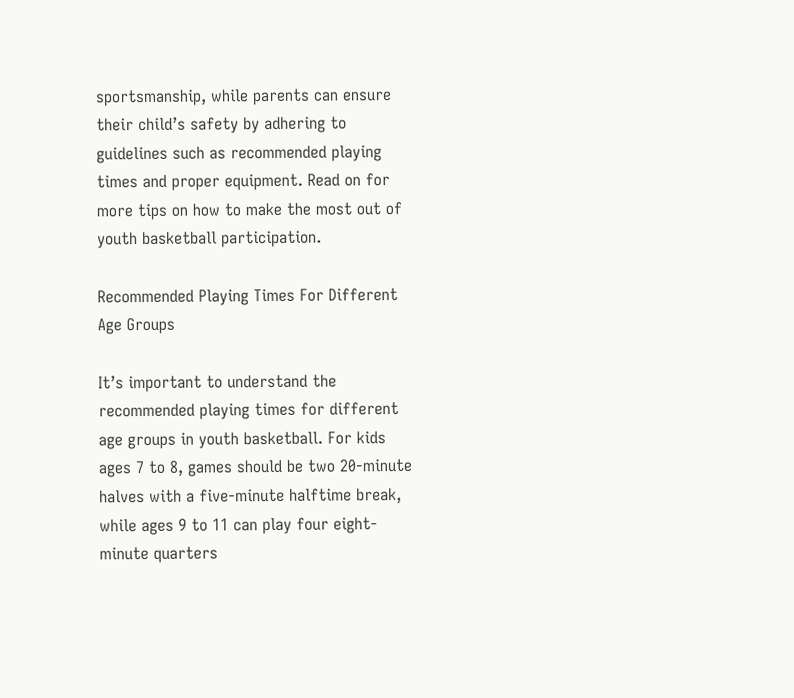sportsmanship, while parents can ensure their child’s safety by adhering to guidelines such as recommended playing times and proper equipment. Read on for more tips on how to make the most out of youth basketball participation.

Recommended Playing Times For Different Age Groups

It’s important to understand the recommended playing times for different age groups in youth basketball. For kids ages 7 to 8, games should be two 20-minute halves with a five-minute halftime break, while ages 9 to 11 can play four eight-minute quarters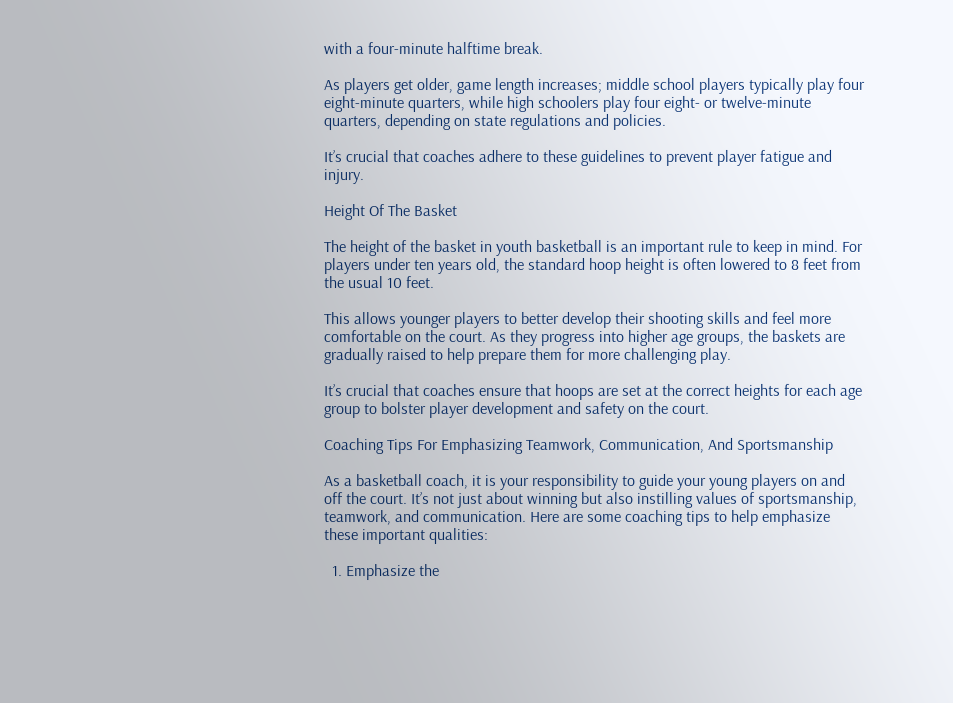with a four-minute halftime break.

As players get older, game length increases; middle school players typically play four eight-minute quarters, while high schoolers play four eight- or twelve-minute quarters, depending on state regulations and policies.

It’s crucial that coaches adhere to these guidelines to prevent player fatigue and injury.

Height Of The Basket

The height of the basket in youth basketball is an important rule to keep in mind. For players under ten years old, the standard hoop height is often lowered to 8 feet from the usual 10 feet.

This allows younger players to better develop their shooting skills and feel more comfortable on the court. As they progress into higher age groups, the baskets are gradually raised to help prepare them for more challenging play.

It’s crucial that coaches ensure that hoops are set at the correct heights for each age group to bolster player development and safety on the court.

Coaching Tips For Emphasizing Teamwork, Communication, And Sportsmanship

As a basketball coach, it is your responsibility to guide your young players on and off the court. It’s not just about winning but also instilling values of sportsmanship, teamwork, and communication. Here are some coaching tips to help emphasize these important qualities:

  1. Emphasize the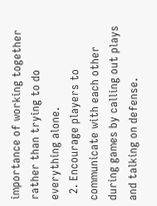importance of working together rather than trying to do everything alone.
  2. Encourage players to communicate with each other during games by calling out plays and talking on defense.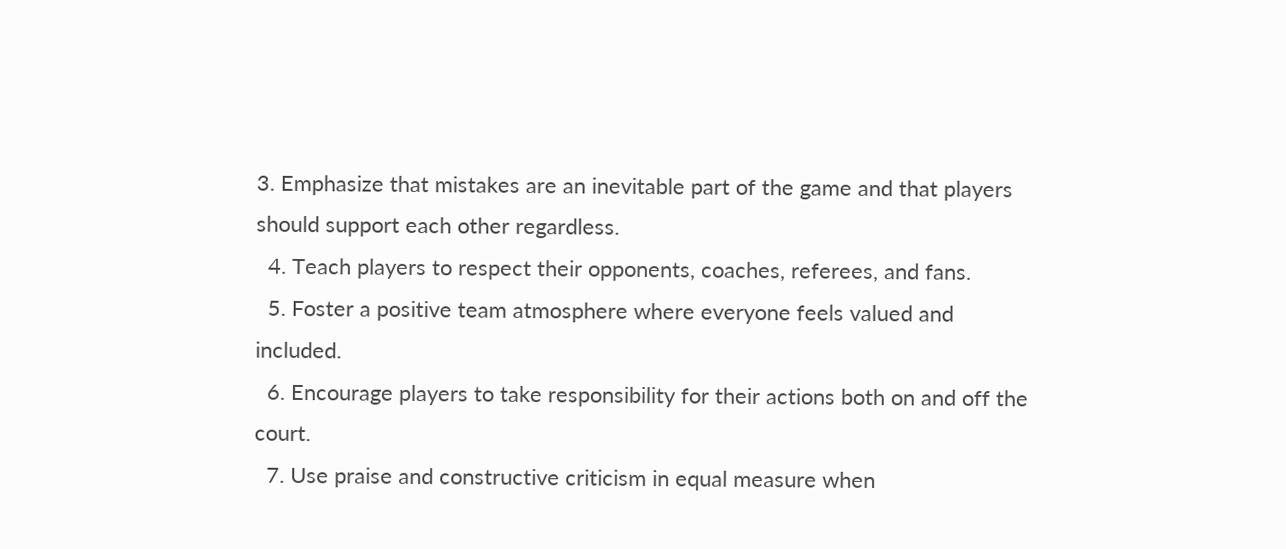3. Emphasize that mistakes are an inevitable part of the game and that players should support each other regardless.
  4. Teach players to respect their opponents, coaches, referees, and fans.
  5. Foster a positive team atmosphere where everyone feels valued and included.
  6. Encourage players to take responsibility for their actions both on and off the court.
  7. Use praise and constructive criticism in equal measure when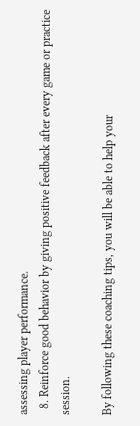assessing player performance.
  8. Reinforce good behavior by giving positive feedback after every game or practice session.

By following these coaching tips, you will be able to help your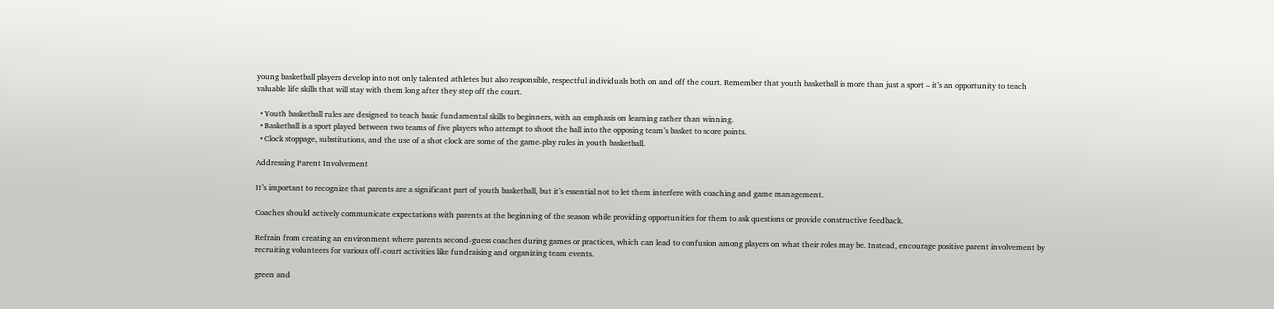young basketball players develop into not only talented athletes but also responsible, respectful individuals both on and off the court. Remember that youth basketball is more than just a sport – it’s an opportunity to teach valuable life skills that will stay with them long after they step off the court.

  • Youth basketball rules are designed to teach basic fundamental skills to beginners, with an emphasis on learning rather than winning.
  • Basketball is a sport played between two teams of five players who attempt to shoot the ball into the opposing team’s basket to score points.
  • Clock stoppage, substitutions, and the use of a shot clock are some of the game-play rules in youth basketball.

Addressing Parent Involvement

It’s important to recognize that parents are a significant part of youth basketball, but it’s essential not to let them interfere with coaching and game management.

Coaches should actively communicate expectations with parents at the beginning of the season while providing opportunities for them to ask questions or provide constructive feedback.

Refrain from creating an environment where parents second-guess coaches during games or practices, which can lead to confusion among players on what their roles may be. Instead, encourage positive parent involvement by recruiting volunteers for various off-court activities like fundraising and organizing team events.

green and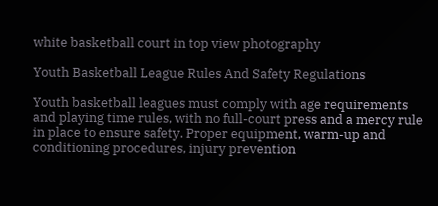white basketball court in top view photography

Youth Basketball League Rules And Safety Regulations

Youth basketball leagues must comply with age requirements and playing time rules, with no full-court press and a mercy rule in place to ensure safety. Proper equipment, warm-up and conditioning procedures, injury prevention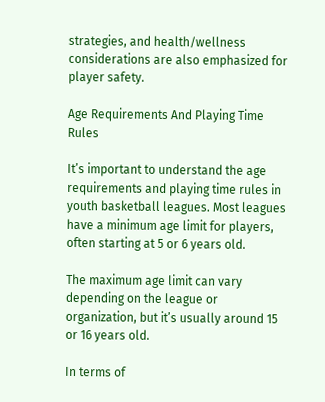strategies, and health/wellness considerations are also emphasized for player safety.

Age Requirements And Playing Time Rules

It’s important to understand the age requirements and playing time rules in youth basketball leagues. Most leagues have a minimum age limit for players, often starting at 5 or 6 years old.

The maximum age limit can vary depending on the league or organization, but it’s usually around 15 or 16 years old.

In terms of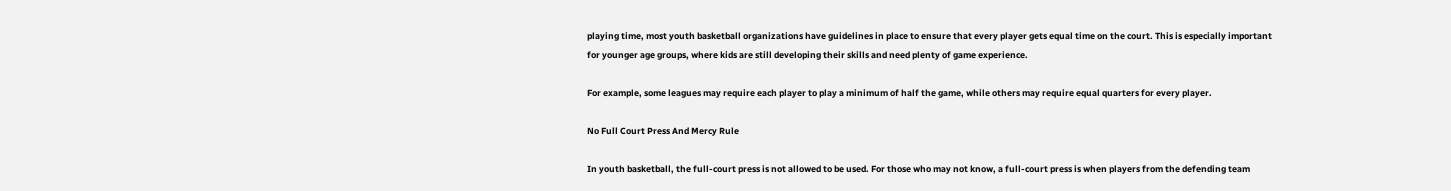playing time, most youth basketball organizations have guidelines in place to ensure that every player gets equal time on the court. This is especially important for younger age groups, where kids are still developing their skills and need plenty of game experience.

For example, some leagues may require each player to play a minimum of half the game, while others may require equal quarters for every player.

No Full Court Press And Mercy Rule

In youth basketball, the full-court press is not allowed to be used. For those who may not know, a full-court press is when players from the defending team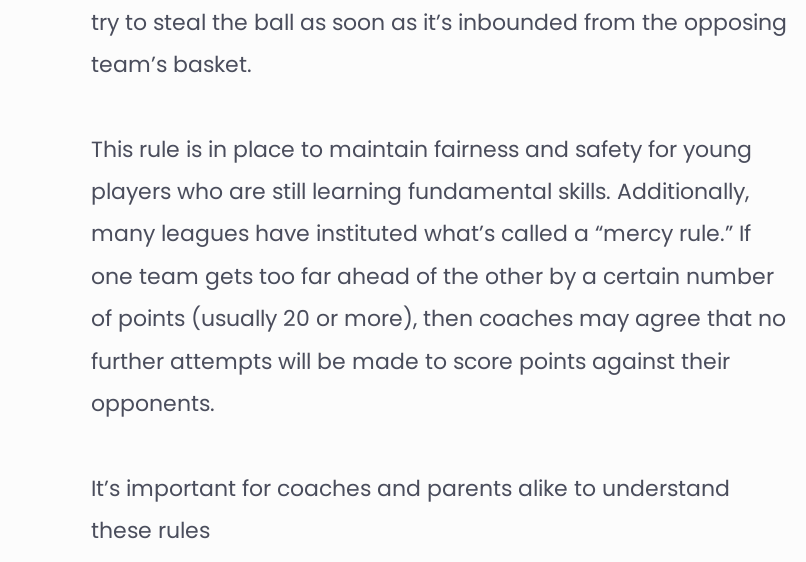try to steal the ball as soon as it’s inbounded from the opposing team’s basket.

This rule is in place to maintain fairness and safety for young players who are still learning fundamental skills. Additionally, many leagues have instituted what’s called a “mercy rule.” If one team gets too far ahead of the other by a certain number of points (usually 20 or more), then coaches may agree that no further attempts will be made to score points against their opponents.

It’s important for coaches and parents alike to understand these rules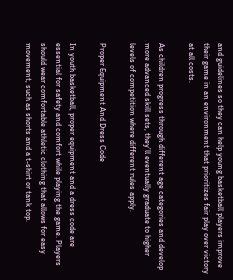and guidelines so they can help young basketball players improve their game in an environment that prioritizes fair play over victory at all costs.

As children progress through different age categories and develop more advanced skill sets, they’ll eventually graduate to higher levels of competition where different rules apply.

Proper Equipment And Dress Code

In youth basketball, proper equipment and a dress code are essential for safety and comfort while playing the game. Players should wear comfortable athletic clothing that allows for easy movement, such as shorts and a t-shirt or tank top.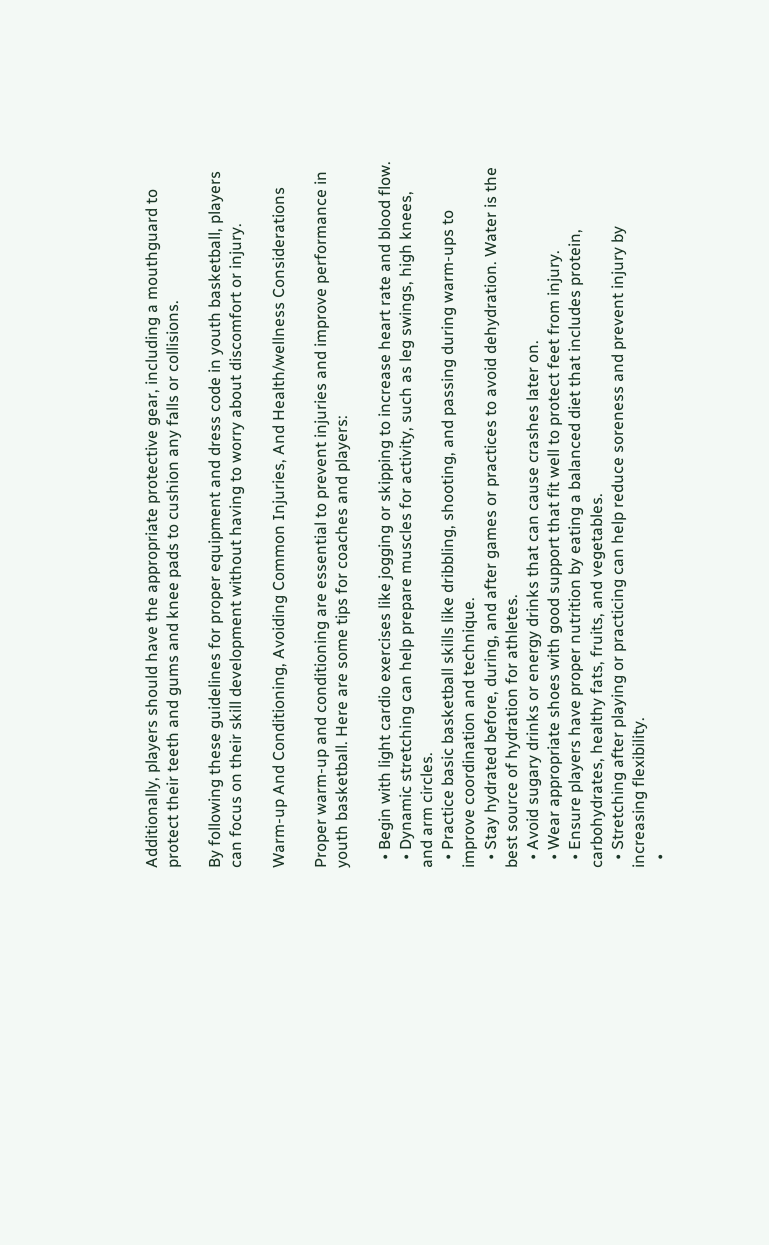Additionally, players should have the appropriate protective gear, including a mouthguard to protect their teeth and gums and knee pads to cushion any falls or collisions.

By following these guidelines for proper equipment and dress code in youth basketball, players can focus on their skill development without having to worry about discomfort or injury.

Warm-up And Conditioning, Avoiding Common Injuries, And Health/wellness Considerations

Proper warm-up and conditioning are essential to prevent injuries and improve performance in youth basketball. Here are some tips for coaches and players:

  • Begin with light cardio exercises like jogging or skipping to increase heart rate and blood flow.
  • Dynamic stretching can help prepare muscles for activity, such as leg swings, high knees, and arm circles.
  • Practice basic basketball skills like dribbling, shooting, and passing during warm-ups to improve coordination and technique.
  • Stay hydrated before, during, and after games or practices to avoid dehydration. Water is the best source of hydration for athletes.
  • Avoid sugary drinks or energy drinks that can cause crashes later on.
  • Wear appropriate shoes with good support that fit well to protect feet from injury.
  • Ensure players have proper nutrition by eating a balanced diet that includes protein, carbohydrates, healthy fats, fruits, and vegetables.
  • Stretching after playing or practicing can help reduce soreness and prevent injury by increasing flexibility.
  •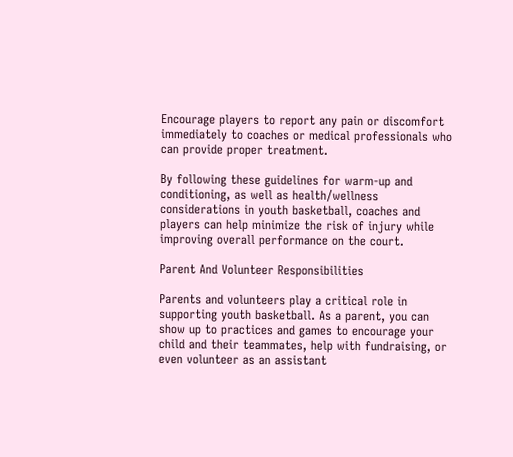Encourage players to report any pain or discomfort immediately to coaches or medical professionals who can provide proper treatment.

By following these guidelines for warm-up and conditioning, as well as health/wellness considerations in youth basketball, coaches and players can help minimize the risk of injury while improving overall performance on the court.

Parent And Volunteer Responsibilities

Parents and volunteers play a critical role in supporting youth basketball. As a parent, you can show up to practices and games to encourage your child and their teammates, help with fundraising, or even volunteer as an assistant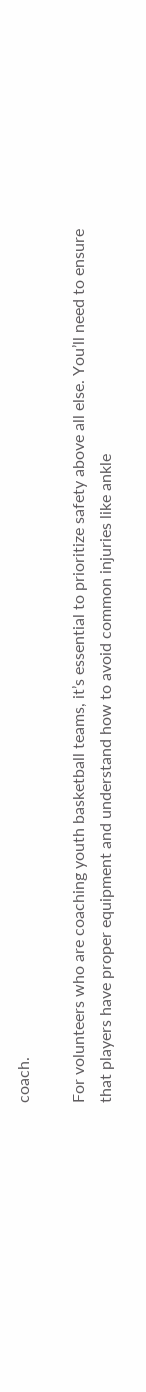coach.

For volunteers who are coaching youth basketball teams, it’s essential to prioritize safety above all else. You’ll need to ensure that players have proper equipment and understand how to avoid common injuries like ankle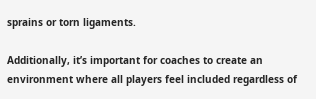sprains or torn ligaments.

Additionally, it’s important for coaches to create an environment where all players feel included regardless of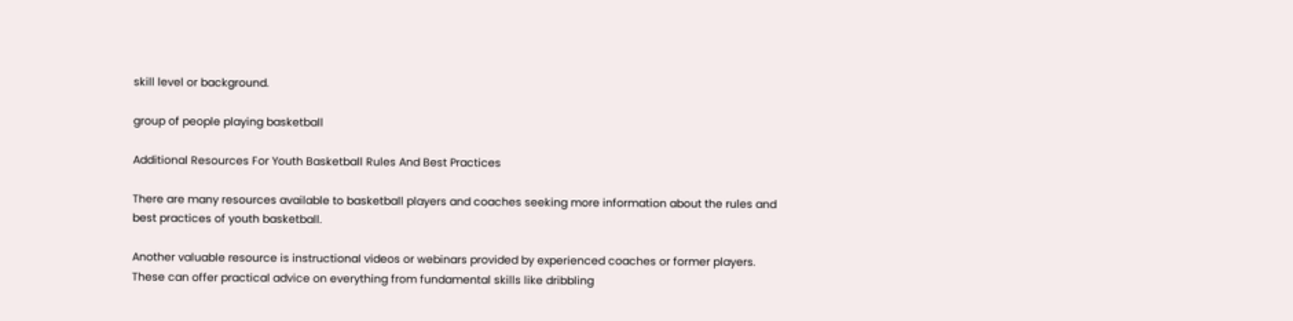skill level or background.

group of people playing basketball

Additional Resources For Youth Basketball Rules And Best Practices

There are many resources available to basketball players and coaches seeking more information about the rules and best practices of youth basketball.

Another valuable resource is instructional videos or webinars provided by experienced coaches or former players. These can offer practical advice on everything from fundamental skills like dribbling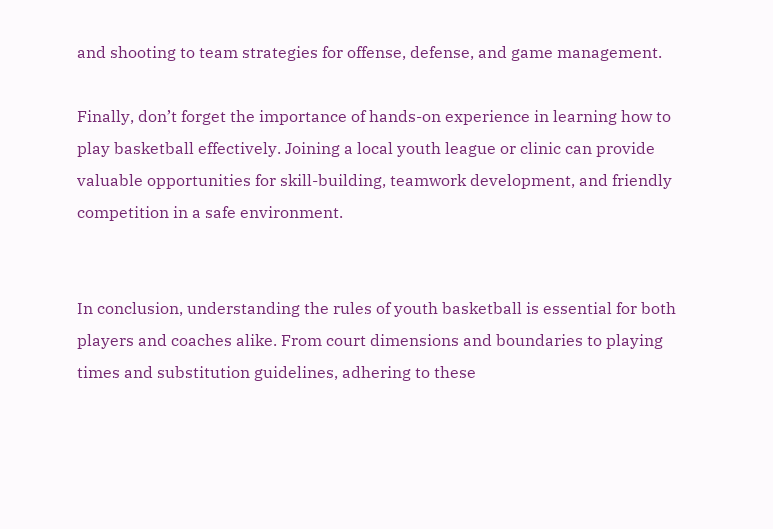and shooting to team strategies for offense, defense, and game management.

Finally, don’t forget the importance of hands-on experience in learning how to play basketball effectively. Joining a local youth league or clinic can provide valuable opportunities for skill-building, teamwork development, and friendly competition in a safe environment.


In conclusion, understanding the rules of youth basketball is essential for both players and coaches alike. From court dimensions and boundaries to playing times and substitution guidelines, adhering to these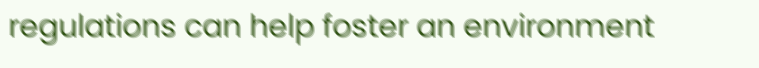regulations can help foster an environment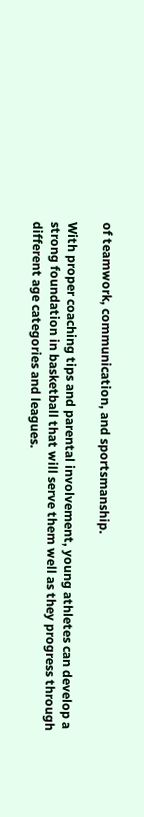of teamwork, communication, and sportsmanship.

With proper coaching tips and parental involvement, young athletes can develop a strong foundation in basketball that will serve them well as they progress through different age categories and leagues.